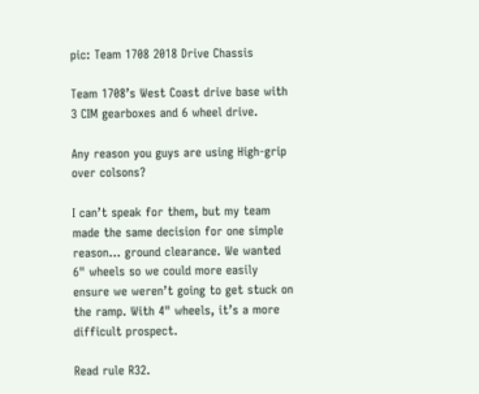pic: Team 1708 2018 Drive Chassis

Team 1708’s West Coast drive base with 3 CIM gearboxes and 6 wheel drive.

Any reason you guys are using High-grip over colsons?

I can’t speak for them, but my team made the same decision for one simple reason… ground clearance. We wanted 6" wheels so we could more easily ensure we weren’t going to get stuck on the ramp. With 4" wheels, it’s a more difficult prospect.

Read rule R32.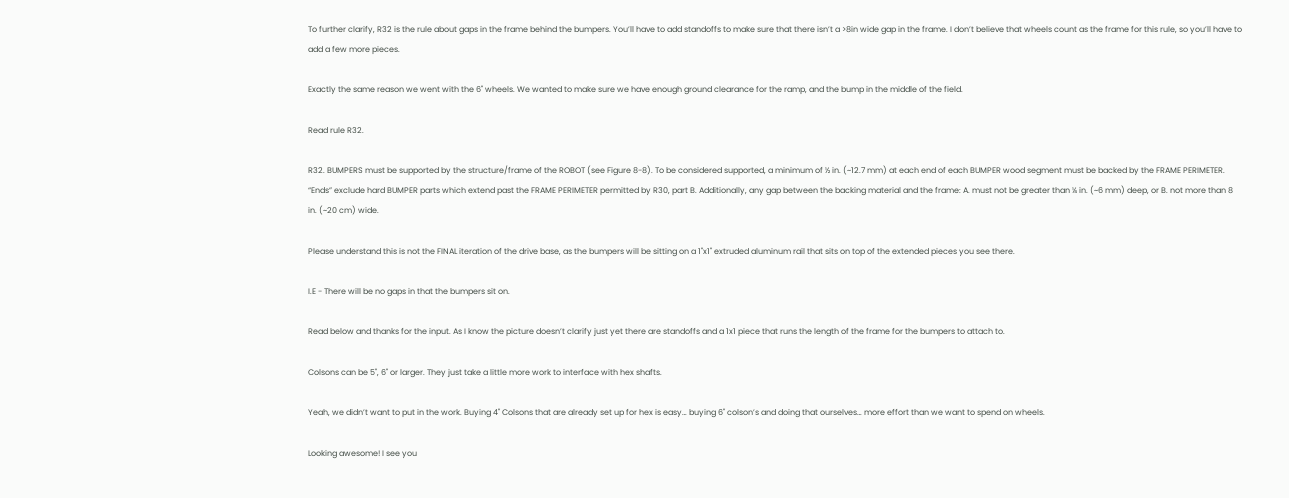To further clarify, R32 is the rule about gaps in the frame behind the bumpers. You’ll have to add standoffs to make sure that there isn’t a >8in wide gap in the frame. I don’t believe that wheels count as the frame for this rule, so you’ll have to add a few more pieces.

Exactly the same reason we went with the 6" wheels. We wanted to make sure we have enough ground clearance for the ramp, and the bump in the middle of the field.

Read rule R32.

R32. BUMPERS must be supported by the structure/frame of the ROBOT (see Figure 8-8). To be considered supported, a minimum of ½ in. (~12.7 mm) at each end of each BUMPER wood segment must be backed by the FRAME PERIMETER. “Ends” exclude hard BUMPER parts which extend past the FRAME PERIMETER permitted by R30, part B. Additionally, any gap between the backing material and the frame: A. must not be greater than ¼ in. (~6 mm) deep, or B. not more than 8 in. (~20 cm) wide.

Please understand this is not the FINAL iteration of the drive base, as the bumpers will be sitting on a 1"x1" extruded aluminum rail that sits on top of the extended pieces you see there.

I.E - There will be no gaps in that the bumpers sit on.

Read below and thanks for the input. As I know the picture doesn’t clarify just yet there are standoffs and a 1x1 piece that runs the length of the frame for the bumpers to attach to.

Colsons can be 5", 6" or larger. They just take a little more work to interface with hex shafts.

Yeah, we didn’t want to put in the work. Buying 4" Colsons that are already set up for hex is easy… buying 6" colson’s and doing that ourselves… more effort than we want to spend on wheels.

Looking awesome! I see you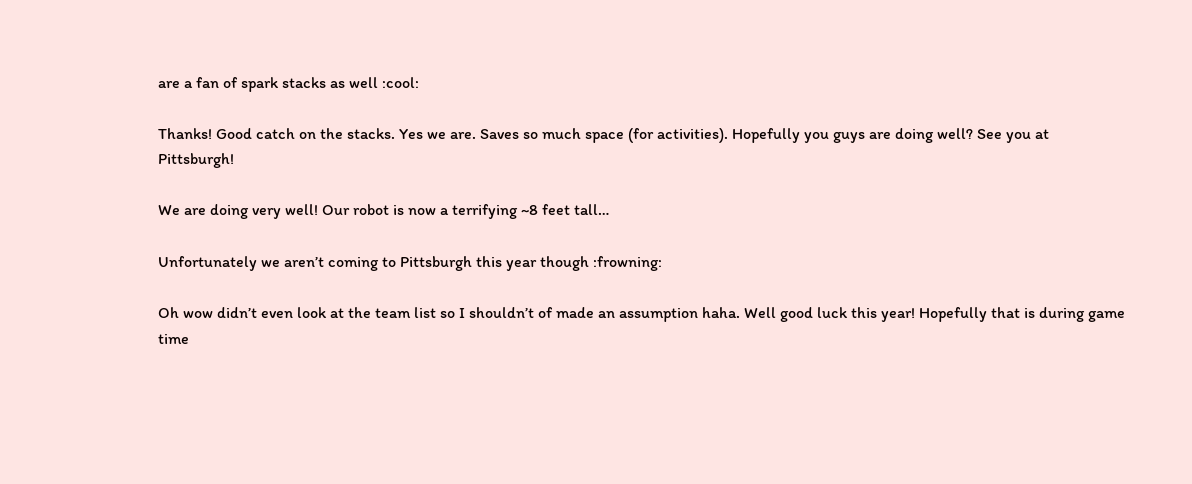are a fan of spark stacks as well :cool:

Thanks! Good catch on the stacks. Yes we are. Saves so much space (for activities). Hopefully you guys are doing well? See you at Pittsburgh!

We are doing very well! Our robot is now a terrifying ~8 feet tall…

Unfortunately we aren’t coming to Pittsburgh this year though :frowning:

Oh wow didn’t even look at the team list so I shouldn’t of made an assumption haha. Well good luck this year! Hopefully that is during game time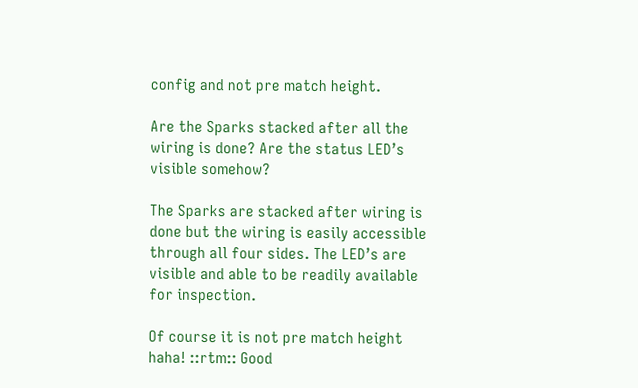config and not pre match height.

Are the Sparks stacked after all the wiring is done? Are the status LED’s visible somehow?

The Sparks are stacked after wiring is done but the wiring is easily accessible through all four sides. The LED’s are visible and able to be readily available for inspection.

Of course it is not pre match height haha! ::rtm:: Good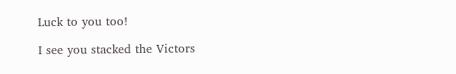Luck to you too!

I see you stacked the Victors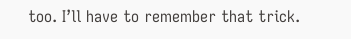too. I’ll have to remember that trick.